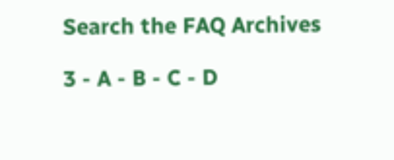Search the FAQ Archives

3 - A - B - C - D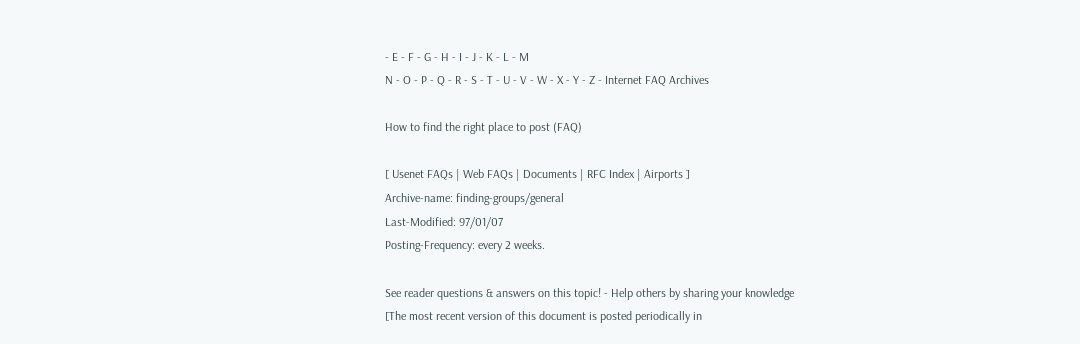- E - F - G - H - I - J - K - L - M
N - O - P - Q - R - S - T - U - V - W - X - Y - Z - Internet FAQ Archives

How to find the right place to post (FAQ)

[ Usenet FAQs | Web FAQs | Documents | RFC Index | Airports ]
Archive-name: finding-groups/general
Last-Modified: 97/01/07
Posting-Frequency: every 2 weeks.

See reader questions & answers on this topic! - Help others by sharing your knowledge
[The most recent version of this document is posted periodically in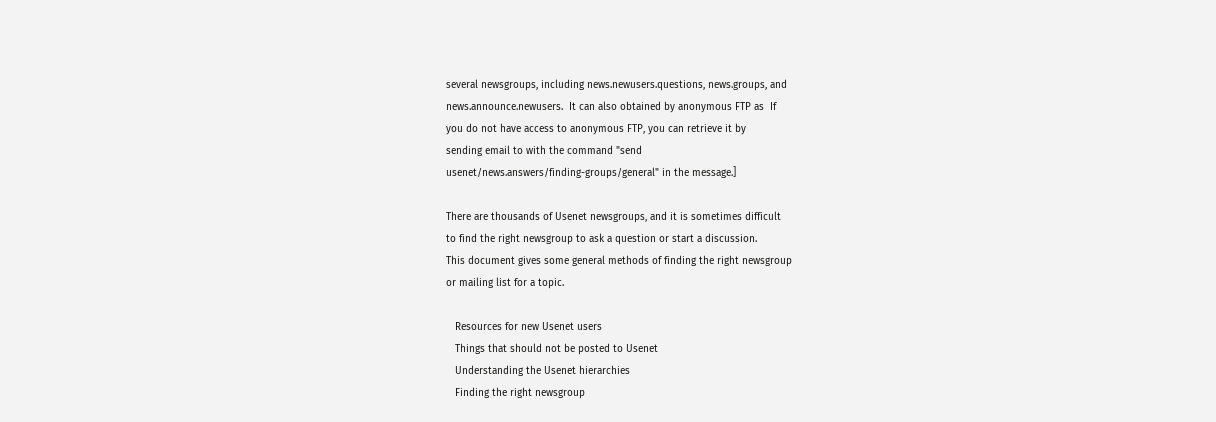several newsgroups, including news.newusers.questions, news.groups, and
news.announce.newusers.  It can also obtained by anonymous FTP as  If
you do not have access to anonymous FTP, you can retrieve it by
sending email to with the command "send
usenet/news.answers/finding-groups/general" in the message.]

There are thousands of Usenet newsgroups, and it is sometimes difficult
to find the right newsgroup to ask a question or start a discussion.
This document gives some general methods of finding the right newsgroup
or mailing list for a topic.

   Resources for new Usenet users
   Things that should not be posted to Usenet
   Understanding the Usenet hierarchies
   Finding the right newsgroup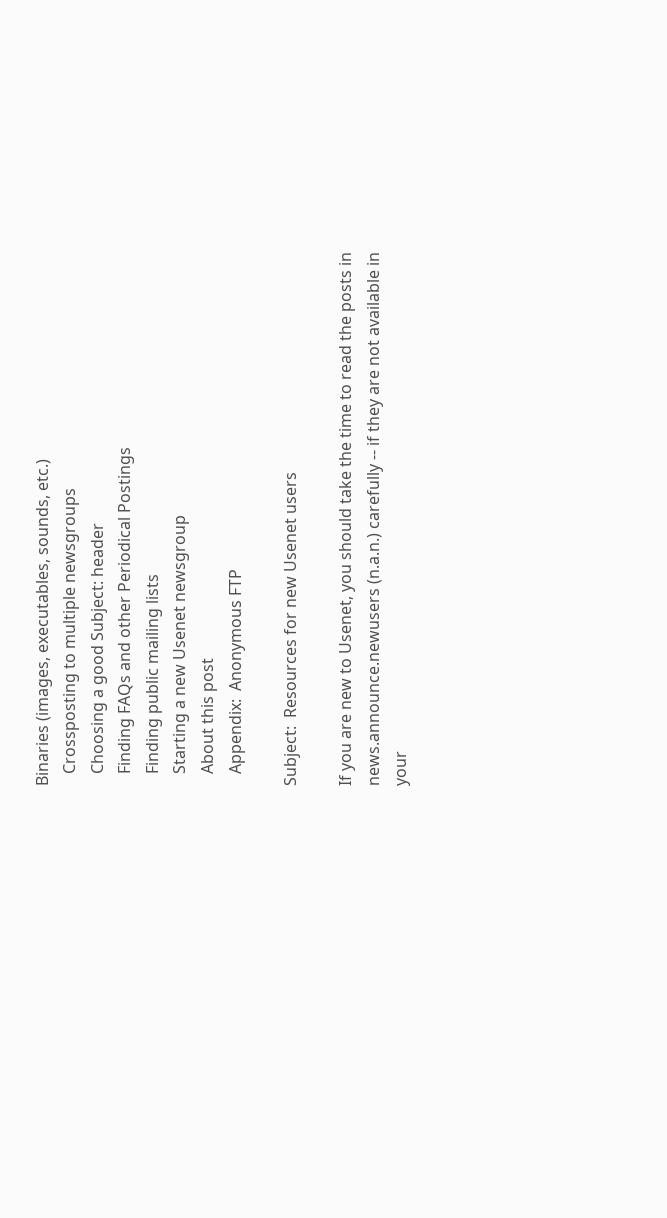Binaries (images, executables, sounds, etc.)
   Crossposting to multiple newsgroups
   Choosing a good Subject: header
   Finding FAQs and other Periodical Postings
   Finding public mailing lists
   Starting a new Usenet newsgroup
   About this post
   Appendix:  Anonymous FTP

Subject:  Resources for new Usenet users

If you are new to Usenet, you should take the time to read the posts in
news.announce.newusers (n.a.n.) carefully -- if they are not available in
your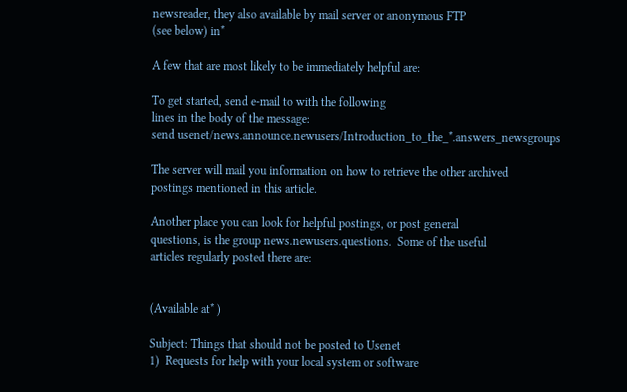newsreader, they also available by mail server or anonymous FTP
(see below) in*

A few that are most likely to be immediately helpful are:

To get started, send e-mail to with the following
lines in the body of the message:
send usenet/news.announce.newusers/Introduction_to_the_*.answers_newsgroups

The server will mail you information on how to retrieve the other archived
postings mentioned in this article.

Another place you can look for helpful postings, or post general
questions, is the group news.newusers.questions.  Some of the useful
articles regularly posted there are:


(Available at* )

Subject: Things that should not be posted to Usenet
1)  Requests for help with your local system or software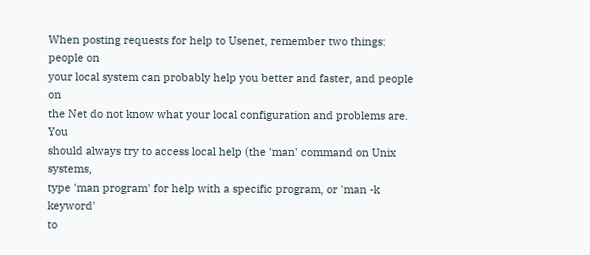When posting requests for help to Usenet, remember two things:  people on
your local system can probably help you better and faster, and people on
the Net do not know what your local configuration and problems are.  You
should always try to access local help (the 'man' command on Unix systems,
type 'man program' for help with a specific program, or 'man -k keyword'
to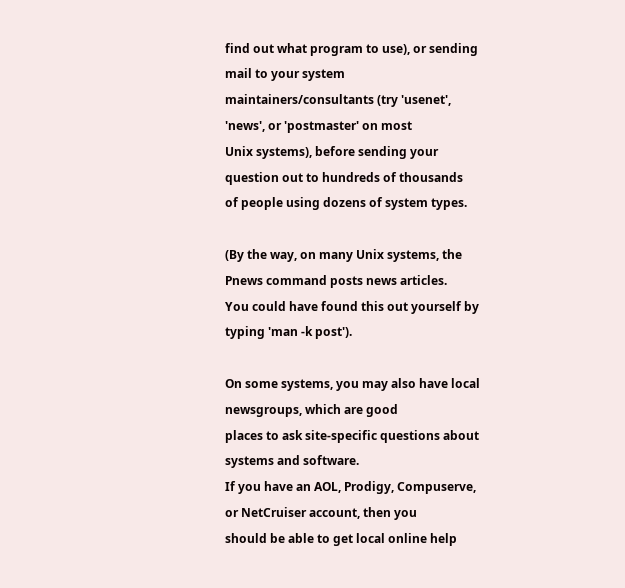find out what program to use), or sending mail to your system
maintainers/consultants (try 'usenet', 'news', or 'postmaster' on most
Unix systems), before sending your question out to hundreds of thousands
of people using dozens of system types.

(By the way, on many Unix systems, the Pnews command posts news articles.
You could have found this out yourself by typing 'man -k post').

On some systems, you may also have local newsgroups, which are good
places to ask site-specific questions about systems and software.
If you have an AOL, Prodigy, Compuserve, or NetCruiser account, then you
should be able to get local online help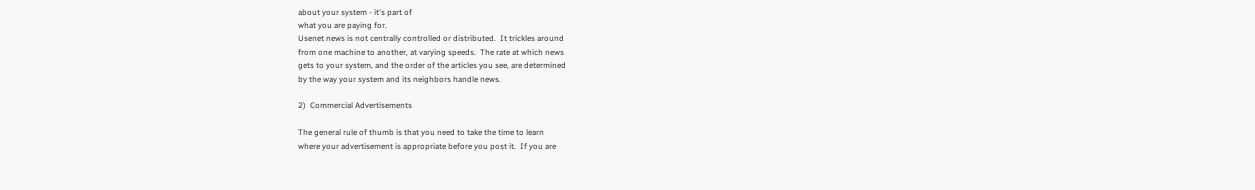about your system - it's part of
what you are paying for.
Usenet news is not centrally controlled or distributed.  It trickles around
from one machine to another, at varying speeds.  The rate at which news
gets to your system, and the order of the articles you see, are determined
by the way your system and its neighbors handle news.

2)  Commercial Advertisements

The general rule of thumb is that you need to take the time to learn
where your advertisement is appropriate before you post it.  If you are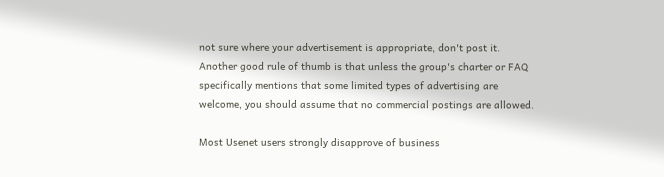not sure where your advertisement is appropriate, don't post it.
Another good rule of thumb is that unless the group's charter or FAQ
specifically mentions that some limited types of advertising are
welcome, you should assume that no commercial postings are allowed.

Most Usenet users strongly disapprove of business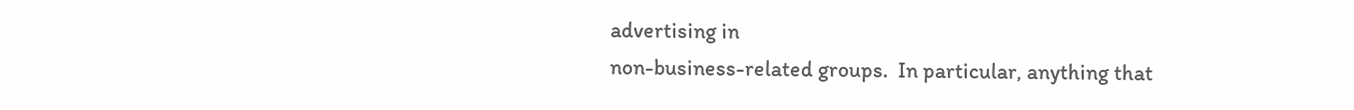advertising in
non-business-related groups.  In particular, anything that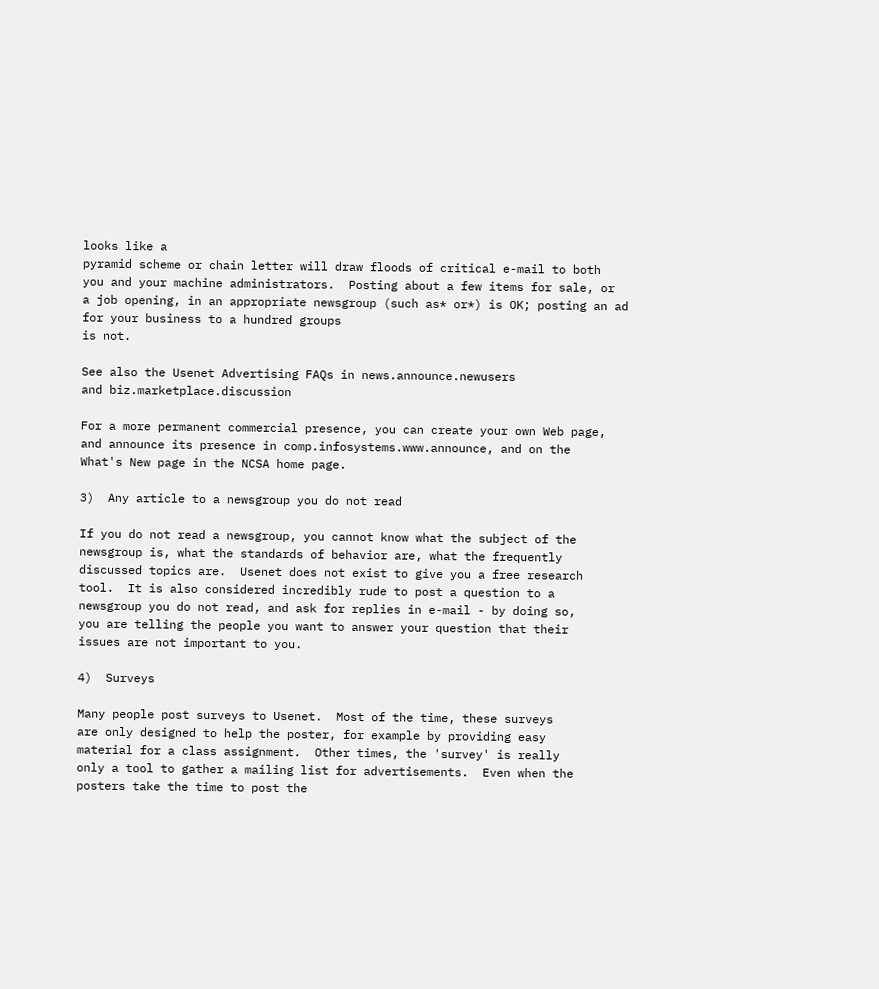looks like a
pyramid scheme or chain letter will draw floods of critical e-mail to both
you and your machine administrators.  Posting about a few items for sale, or
a job opening, in an appropriate newsgroup (such as* or*) is OK; posting an ad for your business to a hundred groups
is not.

See also the Usenet Advertising FAQs in news.announce.newusers
and biz.marketplace.discussion

For a more permanent commercial presence, you can create your own Web page,
and announce its presence in comp.infosystems.www.announce, and on the
What's New page in the NCSA home page.

3)  Any article to a newsgroup you do not read

If you do not read a newsgroup, you cannot know what the subject of the
newsgroup is, what the standards of behavior are, what the frequently
discussed topics are.  Usenet does not exist to give you a free research
tool.  It is also considered incredibly rude to post a question to a
newsgroup you do not read, and ask for replies in e-mail - by doing so,
you are telling the people you want to answer your question that their
issues are not important to you.

4)  Surveys

Many people post surveys to Usenet.  Most of the time, these surveys
are only designed to help the poster, for example by providing easy
material for a class assignment.  Other times, the 'survey' is really
only a tool to gather a mailing list for advertisements.  Even when the
posters take the time to post the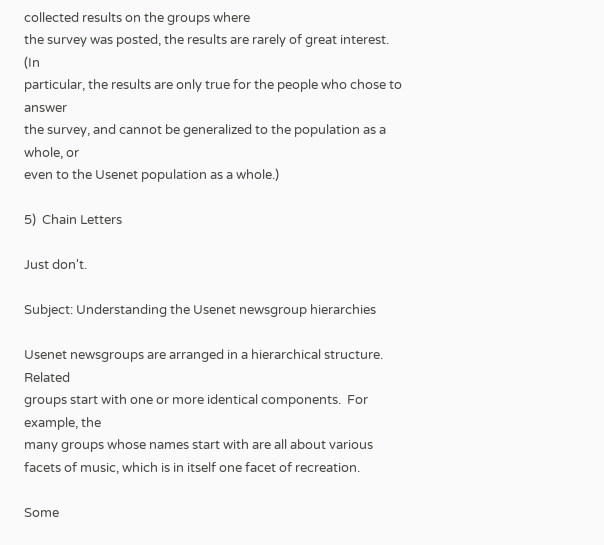collected results on the groups where
the survey was posted, the results are rarely of great interest.  (In
particular, the results are only true for the people who chose to answer
the survey, and cannot be generalized to the population as a whole, or
even to the Usenet population as a whole.)

5)  Chain Letters

Just don't.

Subject: Understanding the Usenet newsgroup hierarchies

Usenet newsgroups are arranged in a hierarchical structure.  Related
groups start with one or more identical components.  For example, the
many groups whose names start with are all about various
facets of music, which is in itself one facet of recreation.

Some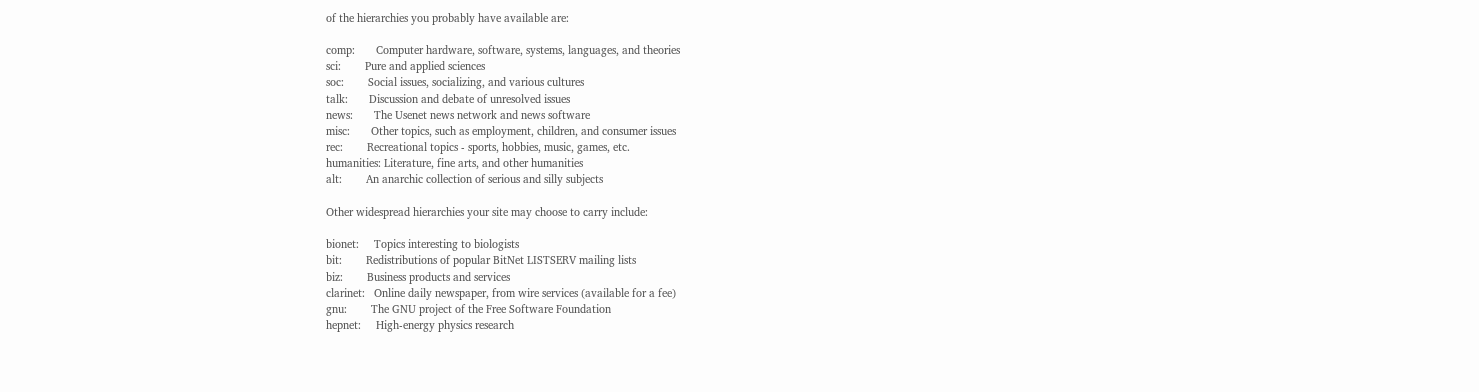of the hierarchies you probably have available are:

comp:       Computer hardware, software, systems, languages, and theories
sci:        Pure and applied sciences
soc:        Social issues, socializing, and various cultures
talk:       Discussion and debate of unresolved issues
news:       The Usenet news network and news software
misc:       Other topics, such as employment, children, and consumer issues
rec:        Recreational topics - sports, hobbies, music, games, etc.
humanities: Literature, fine arts, and other humanities
alt:        An anarchic collection of serious and silly subjects

Other widespread hierarchies your site may choose to carry include:

bionet:     Topics interesting to biologists
bit:        Redistributions of popular BitNet LISTSERV mailing lists
biz:        Business products and services
clarinet:   Online daily newspaper, from wire services (available for a fee)
gnu:        The GNU project of the Free Software Foundation
hepnet:     High-energy physics research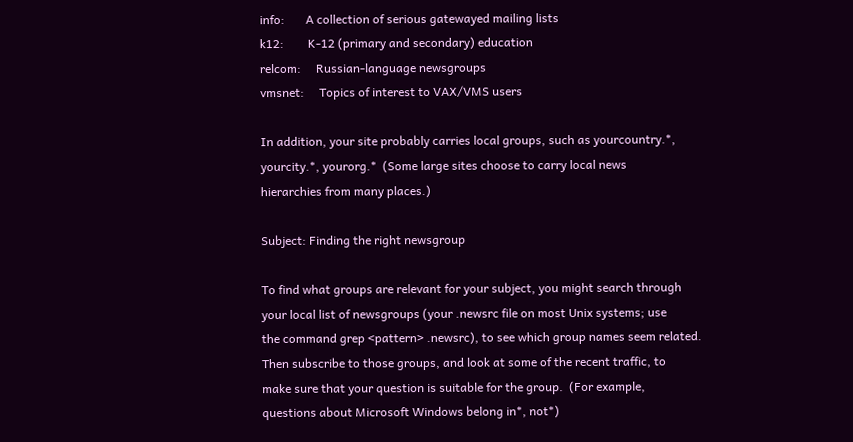info:       A collection of serious gatewayed mailing lists
k12:        K-12 (primary and secondary) education
relcom:     Russian-language newsgroups
vmsnet:     Topics of interest to VAX/VMS users

In addition, your site probably carries local groups, such as yourcountry.*,
yourcity.*, yourorg.*  (Some large sites choose to carry local news
hierarchies from many places.)

Subject: Finding the right newsgroup

To find what groups are relevant for your subject, you might search through
your local list of newsgroups (your .newsrc file on most Unix systems; use
the command grep <pattern> .newsrc), to see which group names seem related.
Then subscribe to those groups, and look at some of the recent traffic, to
make sure that your question is suitable for the group.  (For example,
questions about Microsoft Windows belong in*, not*)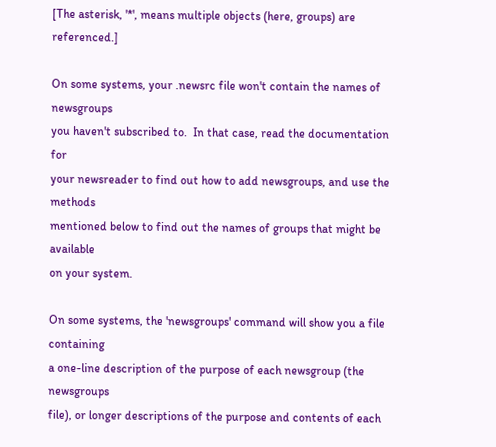[The asterisk, '*', means multiple objects (here, groups) are referenced.]

On some systems, your .newsrc file won't contain the names of newsgroups
you haven't subscribed to.  In that case, read the documentation for
your newsreader to find out how to add newsgroups, and use the methods
mentioned below to find out the names of groups that might be available
on your system.

On some systems, the 'newsgroups' command will show you a file containing
a one-line description of the purpose of each newsgroup (the newsgroups
file), or longer descriptions of the purpose and contents of each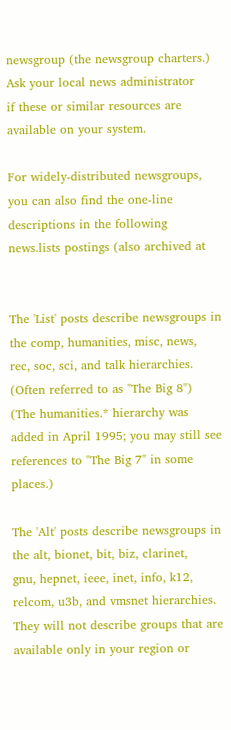newsgroup (the newsgroup charters.)  Ask your local news administrator
if these or similar resources are available on your system.

For widely-distributed newsgroups, you can also find the one-line
descriptions in the following news.lists postings (also archived at


The 'List' posts describe newsgroups in the comp, humanities, misc, news,
rec, soc, sci, and talk hierarchies. (Often referred to as "The Big 8")
(The humanities.* hierarchy was added in April 1995; you may still see
references to "The Big 7" in some places.)

The 'Alt' posts describe newsgroups in the alt, bionet, bit, biz, clarinet,
gnu, hepnet, ieee, inet, info, k12, relcom, u3b, and vmsnet hierarchies.
They will not describe groups that are available only in your region or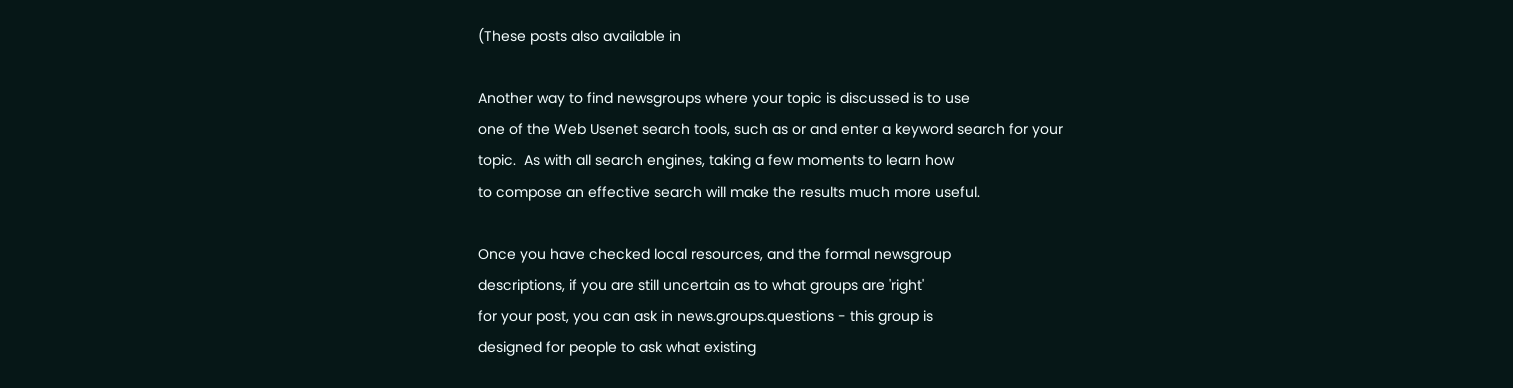(These posts also available in

Another way to find newsgroups where your topic is discussed is to use
one of the Web Usenet search tools, such as or and enter a keyword search for your
topic.  As with all search engines, taking a few moments to learn how
to compose an effective search will make the results much more useful.

Once you have checked local resources, and the formal newsgroup
descriptions, if you are still uncertain as to what groups are 'right'
for your post, you can ask in news.groups.questions - this group is
designed for people to ask what existing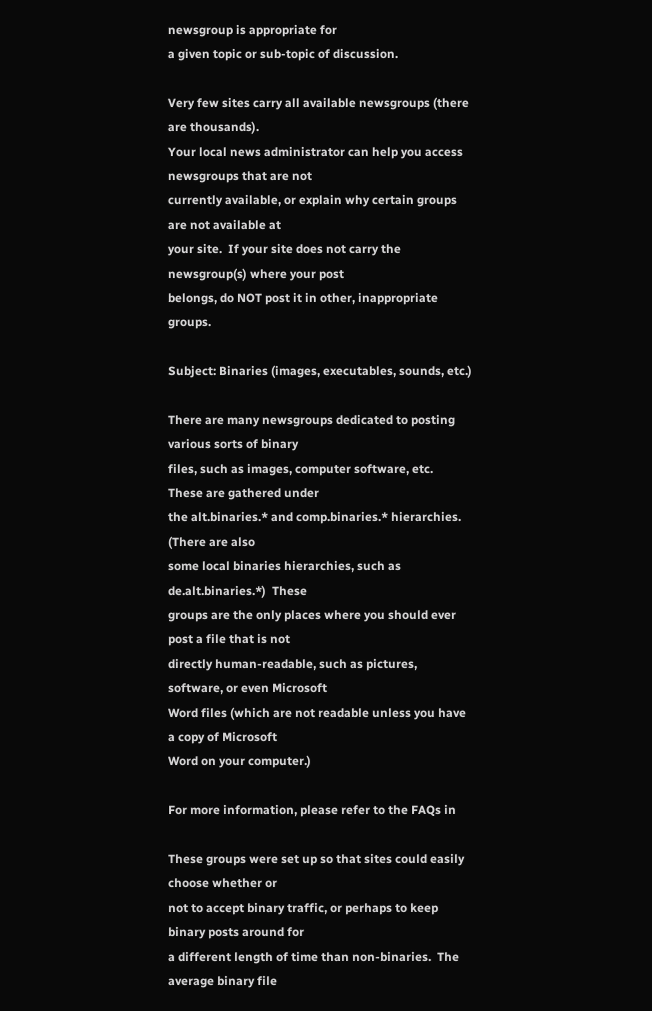newsgroup is appropriate for
a given topic or sub-topic of discussion.

Very few sites carry all available newsgroups (there are thousands).
Your local news administrator can help you access newsgroups that are not
currently available, or explain why certain groups are not available at
your site.  If your site does not carry the newsgroup(s) where your post
belongs, do NOT post it in other, inappropriate groups.

Subject: Binaries (images, executables, sounds, etc.)

There are many newsgroups dedicated to posting various sorts of binary
files, such as images, computer software, etc.  These are gathered under
the alt.binaries.* and comp.binaries.* hierarchies.  (There are also
some local binaries hierarchies, such as de.alt.binaries.*)  These
groups are the only places where you should ever post a file that is not
directly human-readable, such as pictures, software, or even Microsoft
Word files (which are not readable unless you have a copy of Microsoft
Word on your computer.)

For more information, please refer to the FAQs in

These groups were set up so that sites could easily choose whether or
not to accept binary traffic, or perhaps to keep binary posts around for
a different length of time than non-binaries.  The average binary file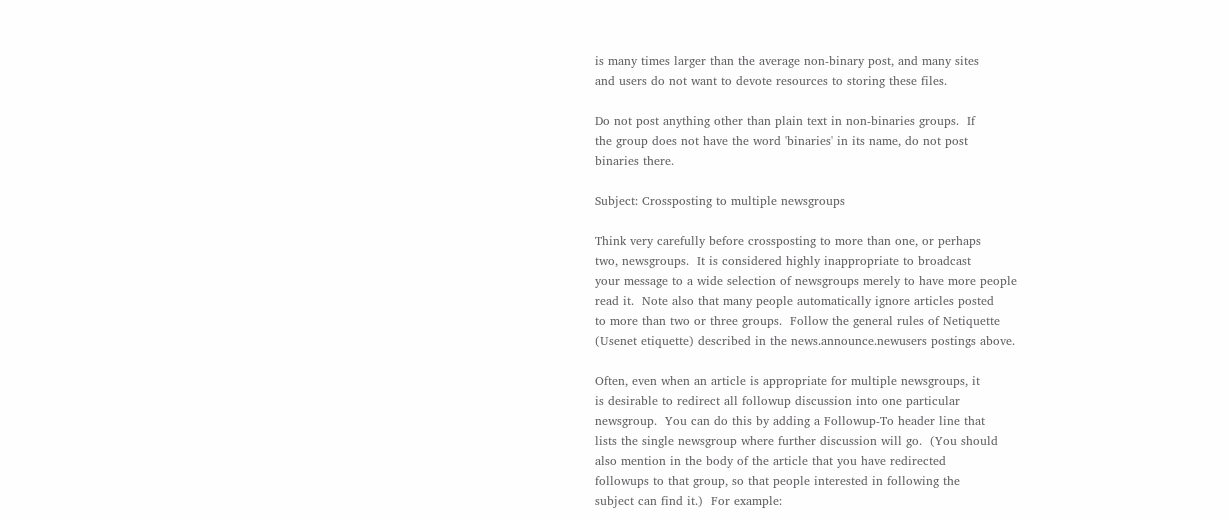is many times larger than the average non-binary post, and many sites
and users do not want to devote resources to storing these files.

Do not post anything other than plain text in non-binaries groups.  If
the group does not have the word 'binaries' in its name, do not post
binaries there.

Subject: Crossposting to multiple newsgroups

Think very carefully before crossposting to more than one, or perhaps
two, newsgroups.  It is considered highly inappropriate to broadcast
your message to a wide selection of newsgroups merely to have more people
read it.  Note also that many people automatically ignore articles posted
to more than two or three groups.  Follow the general rules of Netiquette
(Usenet etiquette) described in the news.announce.newusers postings above.

Often, even when an article is appropriate for multiple newsgroups, it
is desirable to redirect all followup discussion into one particular
newsgroup.  You can do this by adding a Followup-To header line that
lists the single newsgroup where further discussion will go.  (You should
also mention in the body of the article that you have redirected
followups to that group, so that people interested in following the
subject can find it.)  For example: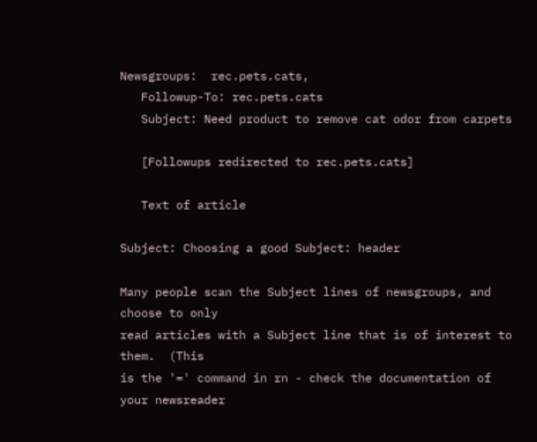Newsgroups:  rec.pets.cats,
   Followup-To: rec.pets.cats
   Subject: Need product to remove cat odor from carpets

   [Followups redirected to rec.pets.cats]

   Text of article

Subject: Choosing a good Subject: header

Many people scan the Subject lines of newsgroups, and choose to only
read articles with a Subject line that is of interest to them.  (This
is the '=' command in rn - check the documentation of your newsreader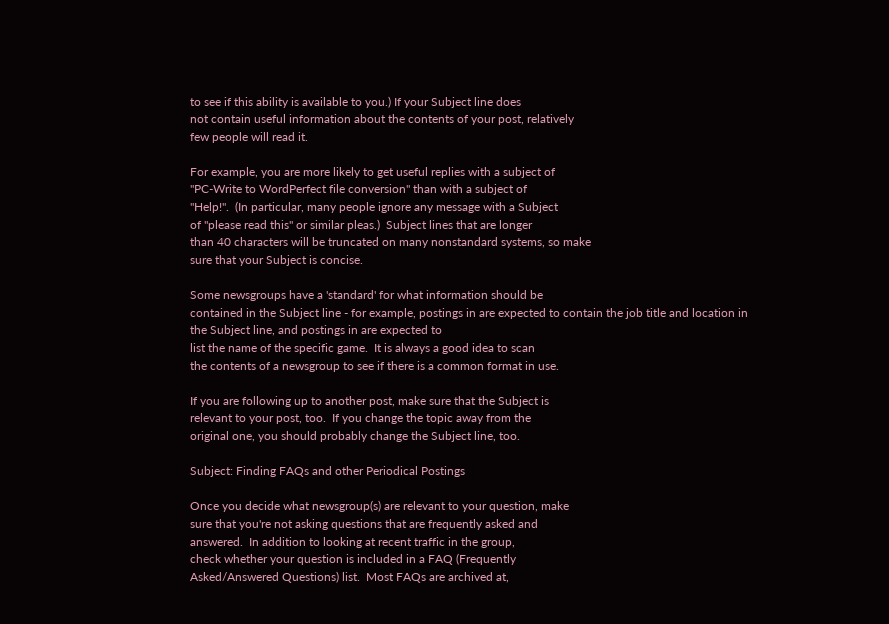to see if this ability is available to you.) If your Subject line does
not contain useful information about the contents of your post, relatively
few people will read it.

For example, you are more likely to get useful replies with a subject of
"PC-Write to WordPerfect file conversion" than with a subject of
"Help!".  (In particular, many people ignore any message with a Subject
of "please read this" or similar pleas.)  Subject lines that are longer
than 40 characters will be truncated on many nonstandard systems, so make
sure that your Subject is concise.

Some newsgroups have a 'standard' for what information should be
contained in the Subject line - for example, postings in are expected to contain the job title and location in
the Subject line, and postings in are expected to
list the name of the specific game.  It is always a good idea to scan
the contents of a newsgroup to see if there is a common format in use.

If you are following up to another post, make sure that the Subject is
relevant to your post, too.  If you change the topic away from the
original one, you should probably change the Subject line, too.

Subject: Finding FAQs and other Periodical Postings

Once you decide what newsgroup(s) are relevant to your question, make
sure that you're not asking questions that are frequently asked and
answered.  In addition to looking at recent traffic in the group,
check whether your question is included in a FAQ (Frequently
Asked/Answered Questions) list.  Most FAQs are archived at,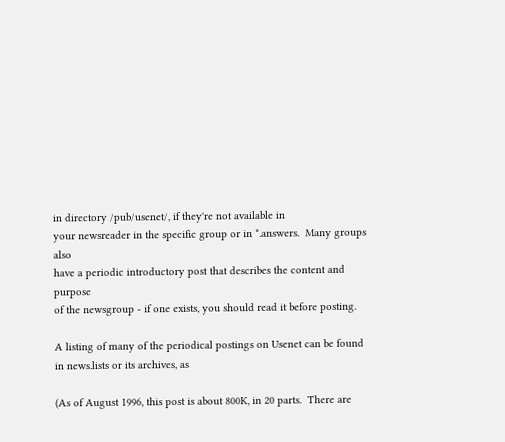in directory /pub/usenet/, if they're not available in
your newsreader in the specific group or in *.answers.  Many groups also
have a periodic introductory post that describes the content and purpose
of the newsgroup - if one exists, you should read it before posting.

A listing of many of the periodical postings on Usenet can be found
in news.lists or its archives, as

(As of August 1996, this post is about 800K, in 20 parts.  There are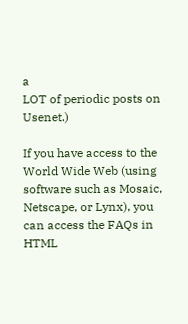a
LOT of periodic posts on Usenet.)

If you have access to the World Wide Web (using software such as Mosaic,
Netscape, or Lynx), you can access the FAQs in HTML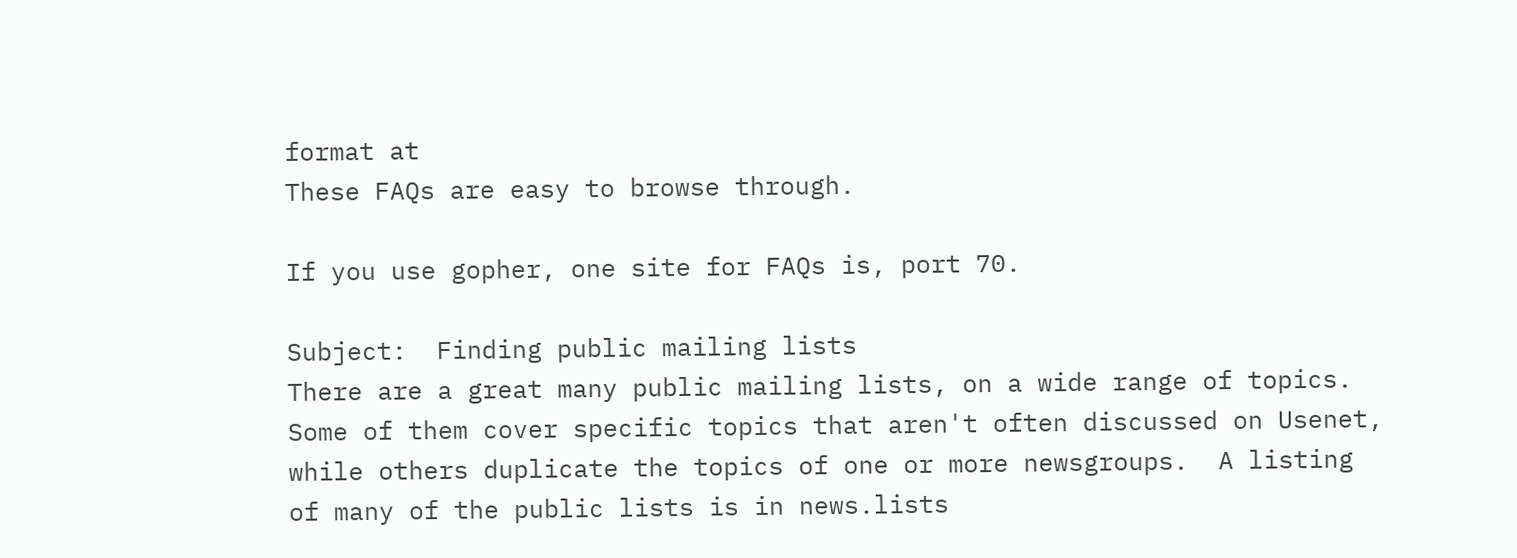format at
These FAQs are easy to browse through.

If you use gopher, one site for FAQs is, port 70.

Subject:  Finding public mailing lists
There are a great many public mailing lists, on a wide range of topics.
Some of them cover specific topics that aren't often discussed on Usenet,
while others duplicate the topics of one or more newsgroups.  A listing
of many of the public lists is in news.lists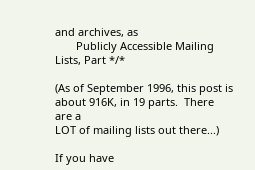and archives, as
       Publicly Accessible Mailing Lists, Part */*

(As of September 1996, this post is about 916K, in 19 parts.  There are a
LOT of mailing lists out there...)

If you have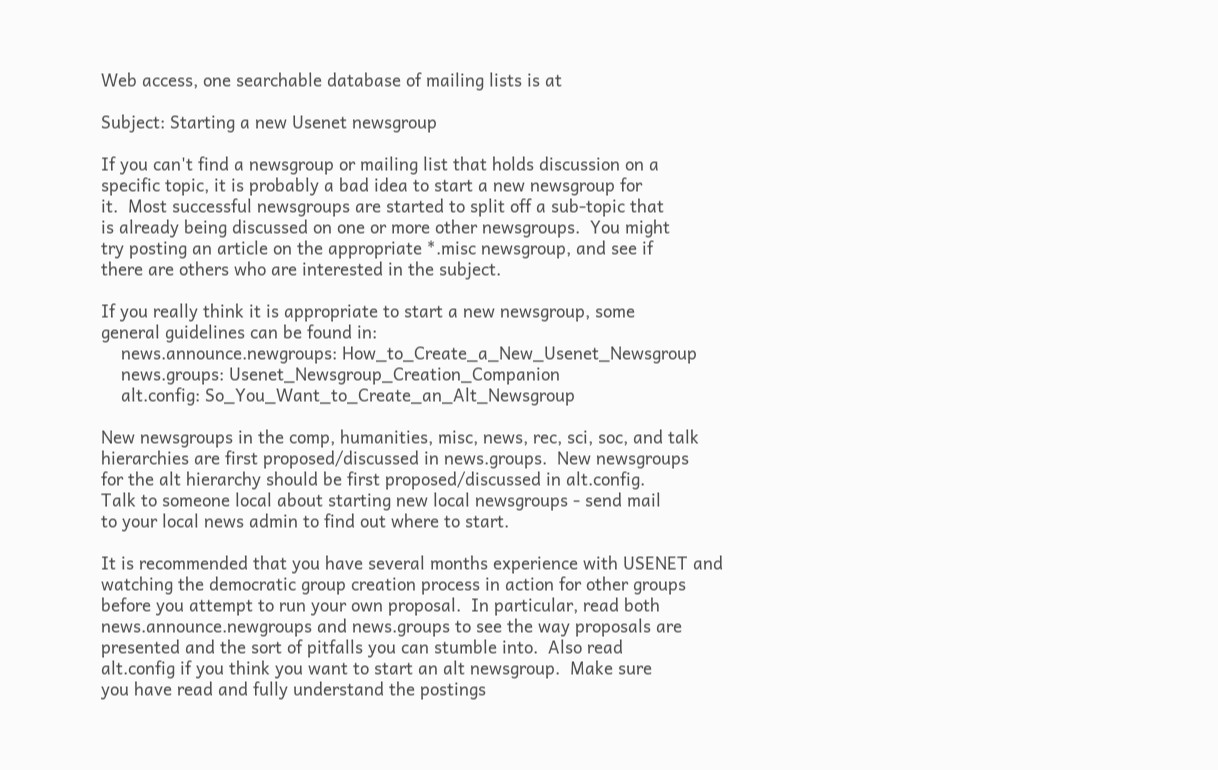Web access, one searchable database of mailing lists is at

Subject: Starting a new Usenet newsgroup

If you can't find a newsgroup or mailing list that holds discussion on a
specific topic, it is probably a bad idea to start a new newsgroup for
it.  Most successful newsgroups are started to split off a sub-topic that
is already being discussed on one or more other newsgroups.  You might
try posting an article on the appropriate *.misc newsgroup, and see if
there are others who are interested in the subject.

If you really think it is appropriate to start a new newsgroup, some
general guidelines can be found in:
    news.announce.newgroups: How_to_Create_a_New_Usenet_Newsgroup
    news.groups: Usenet_Newsgroup_Creation_Companion
    alt.config: So_You_Want_to_Create_an_Alt_Newsgroup

New newsgroups in the comp, humanities, misc, news, rec, sci, soc, and talk
hierarchies are first proposed/discussed in news.groups.  New newsgroups
for the alt hierarchy should be first proposed/discussed in alt.config.
Talk to someone local about starting new local newsgroups - send mail
to your local news admin to find out where to start.

It is recommended that you have several months experience with USENET and
watching the democratic group creation process in action for other groups
before you attempt to run your own proposal.  In particular, read both
news.announce.newgroups and news.groups to see the way proposals are
presented and the sort of pitfalls you can stumble into.  Also read
alt.config if you think you want to start an alt newsgroup.  Make sure
you have read and fully understand the postings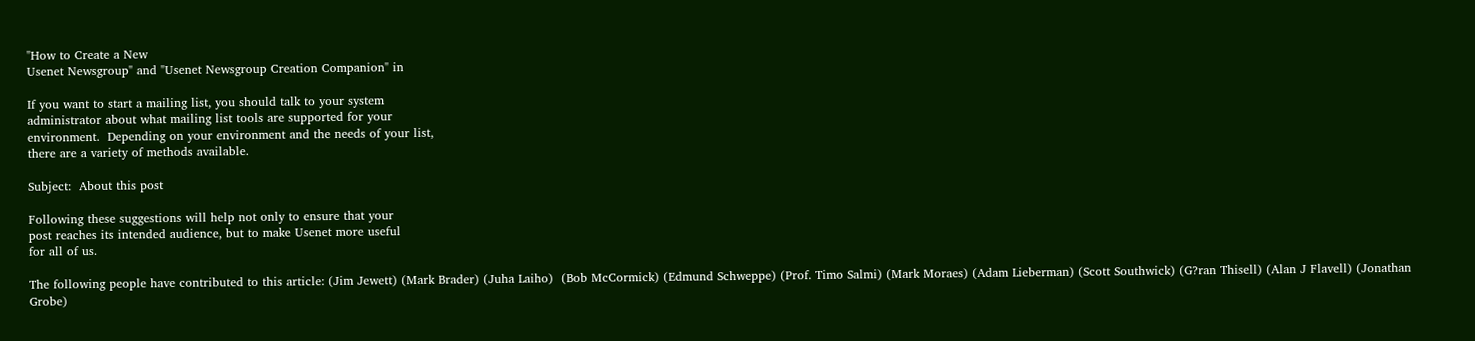"How to Create a New
Usenet Newsgroup" and "Usenet Newsgroup Creation Companion" in

If you want to start a mailing list, you should talk to your system
administrator about what mailing list tools are supported for your
environment.  Depending on your environment and the needs of your list,
there are a variety of methods available.

Subject:  About this post

Following these suggestions will help not only to ensure that your
post reaches its intended audience, but to make Usenet more useful
for all of us.

The following people have contributed to this article: (Jim Jewett) (Mark Brader) (Juha Laiho)  (Bob McCormick) (Edmund Schweppe) (Prof. Timo Salmi) (Mark Moraes) (Adam Lieberman) (Scott Southwick) (G?ran Thisell) (Alan J Flavell) (Jonathan Grobe)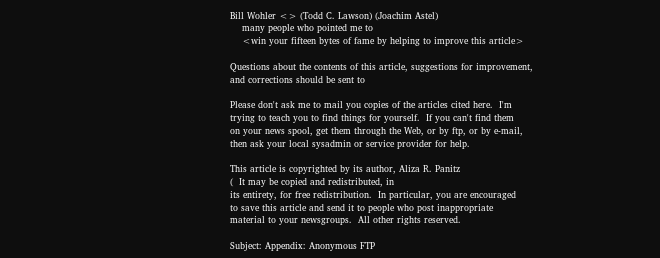Bill Wohler <> (Todd C. Lawson) (Joachim Astel)
    many people who pointed me to
    <win your fifteen bytes of fame by helping to improve this article>

Questions about the contents of this article, suggestions for improvement,
and corrections should be sent to

Please don't ask me to mail you copies of the articles cited here.  I'm
trying to teach you to find things for yourself.  If you can't find them
on your news spool, get them through the Web, or by ftp, or by e-mail,
then ask your local sysadmin or service provider for help.

This article is copyrighted by its author, Aliza R. Panitz
(  It may be copied and redistributed, in
its entirety, for free redistribution.  In particular, you are encouraged
to save this article and send it to people who post inappropriate
material to your newsgroups.  All other rights reserved.

Subject: Appendix: Anonymous FTP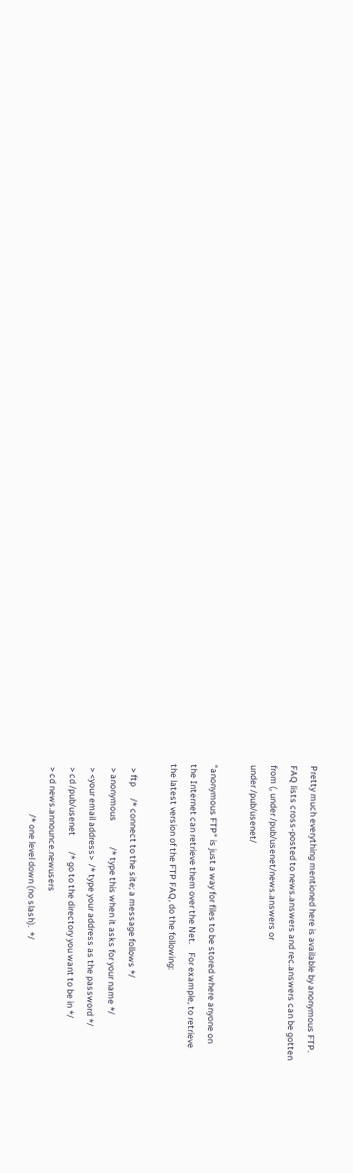Pretty much everything mentioned here is available by anonymous FTP.
FAQ lists cross-posted to news.answers and rec.answers can be gotten
from (, under /pub/usenet/news.answers or
under /pub/usenet/

"anonymous FTP" is just a way for files to be stored where anyone on
the Internet can retrieve them over the Net.    For example, to retrieve
the latest version of the FTP FAQ, do the following:

  > ftp      /* connect to the site; a message follows */
  > anonymous             /* type this when it asks for your name */
  > <your email address>  /* type your address as the password */
  > cd /pub/usenet        /* go to the directory you want to be in */
  > cd news.announce.newusers
                          /* one level down (no slash).  */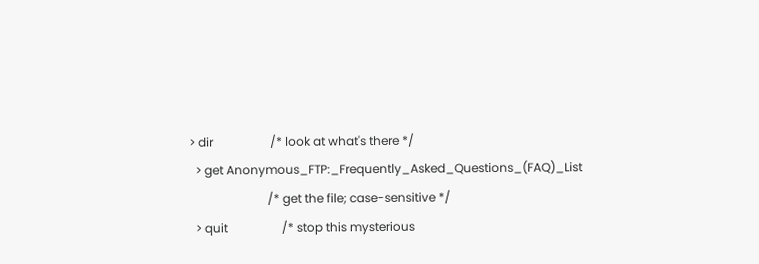> dir                   /* look at what's there */
  > get Anonymous_FTP:_Frequently_Asked_Questions_(FAQ)_List
                          /* get the file; case-sensitive */
  > quit                  /* stop this mysterious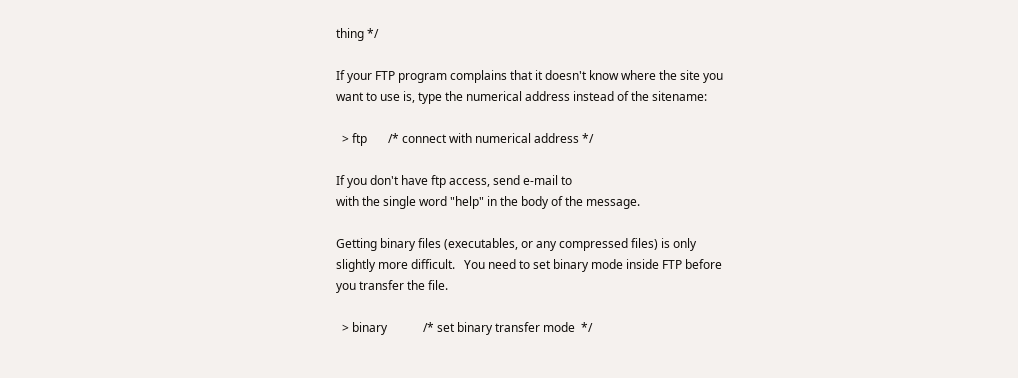thing */

If your FTP program complains that it doesn't know where the site you
want to use is, type the numerical address instead of the sitename:

  > ftp       /* connect with numerical address */

If you don't have ftp access, send e-mail to
with the single word "help" in the body of the message.

Getting binary files (executables, or any compressed files) is only
slightly more difficult.   You need to set binary mode inside FTP before
you transfer the file.

  > binary            /* set binary transfer mode  */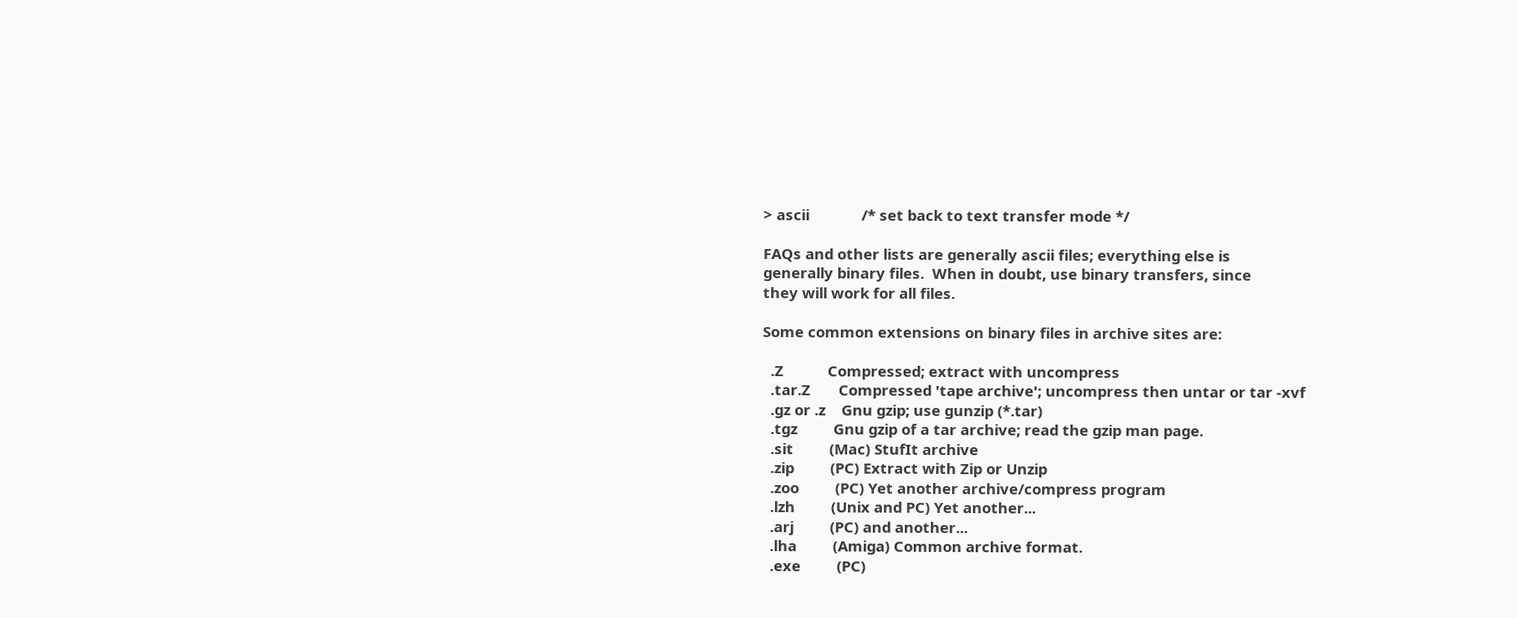> ascii             /* set back to text transfer mode */

FAQs and other lists are generally ascii files; everything else is
generally binary files.  When in doubt, use binary transfers, since
they will work for all files.

Some common extensions on binary files in archive sites are:

  .Z           Compressed; extract with uncompress
  .tar.Z       Compressed 'tape archive'; uncompress then untar or tar -xvf
  .gz or .z    Gnu gzip; use gunzip (*.tar)
  .tgz         Gnu gzip of a tar archive; read the gzip man page.
  .sit         (Mac) StufIt archive
  .zip         (PC) Extract with Zip or Unzip
  .zoo         (PC) Yet another archive/compress program
  .lzh         (Unix and PC) Yet another...
  .arj         (PC) and another...
  .lha         (Amiga) Common archive format.
  .exe         (PC)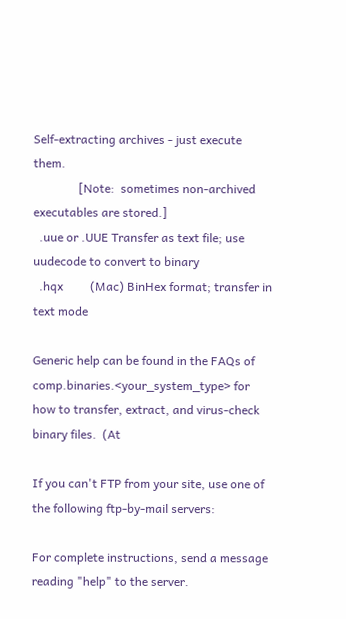Self-extracting archives - just execute them.
               [Note:  sometimes non-archived executables are stored.]
  .uue or .UUE Transfer as text file; use uudecode to convert to binary
  .hqx         (Mac) BinHex format; transfer in text mode

Generic help can be found in the FAQs of comp.binaries.<your_system_type> for
how to transfer, extract, and virus-check binary files.  (At

If you can't FTP from your site, use one of the following ftp-by-mail servers:

For complete instructions, send a message reading "help" to the server.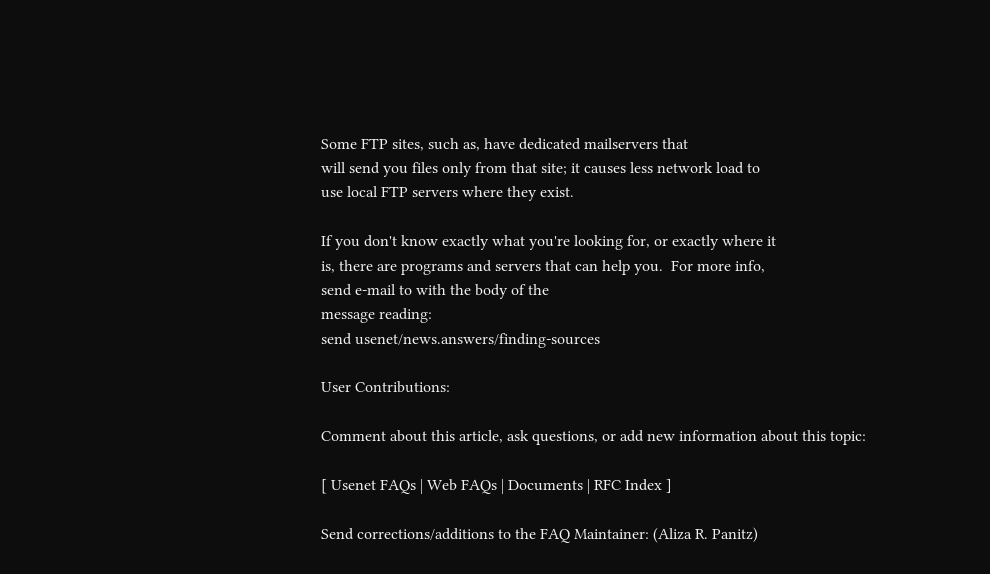Some FTP sites, such as, have dedicated mailservers that
will send you files only from that site; it causes less network load to
use local FTP servers where they exist.

If you don't know exactly what you're looking for, or exactly where it
is, there are programs and servers that can help you.  For more info,
send e-mail to with the body of the
message reading:
send usenet/news.answers/finding-sources

User Contributions:

Comment about this article, ask questions, or add new information about this topic:

[ Usenet FAQs | Web FAQs | Documents | RFC Index ]

Send corrections/additions to the FAQ Maintainer: (Aliza R. Panitz)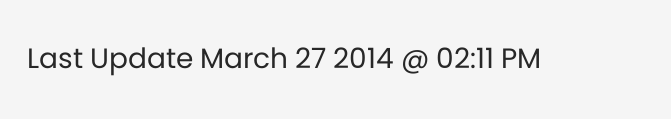Last Update March 27 2014 @ 02:11 PM